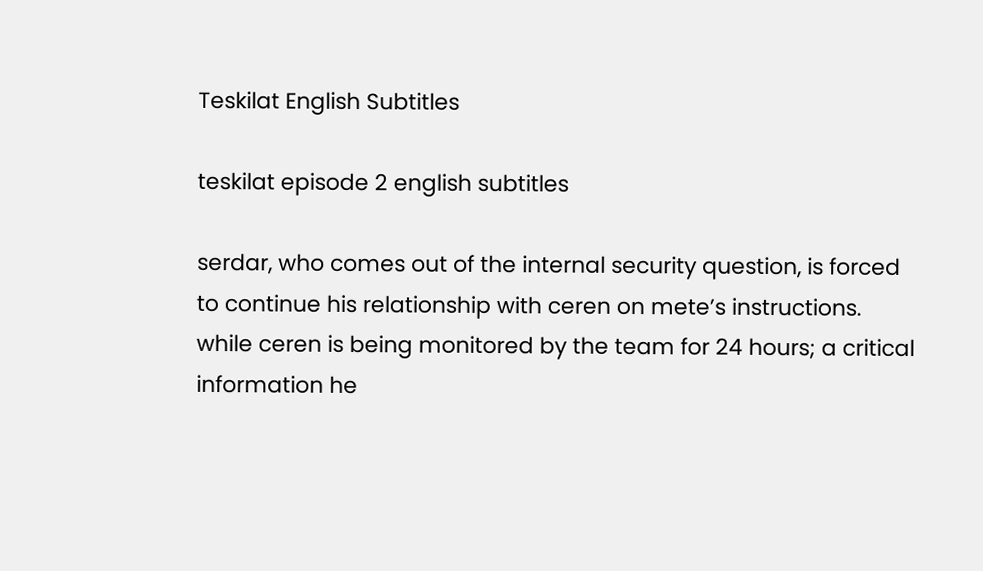Teskilat English Subtitles

teskilat episode 2 english subtitles

serdar, who comes out of the internal security question, is forced to continue his relationship with ceren on mete’s instructions. while ceren is being monitored by the team for 24 hours; a critical information he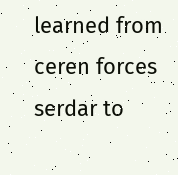learned from ceren forces serdar to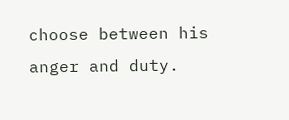choose between his anger and duty.